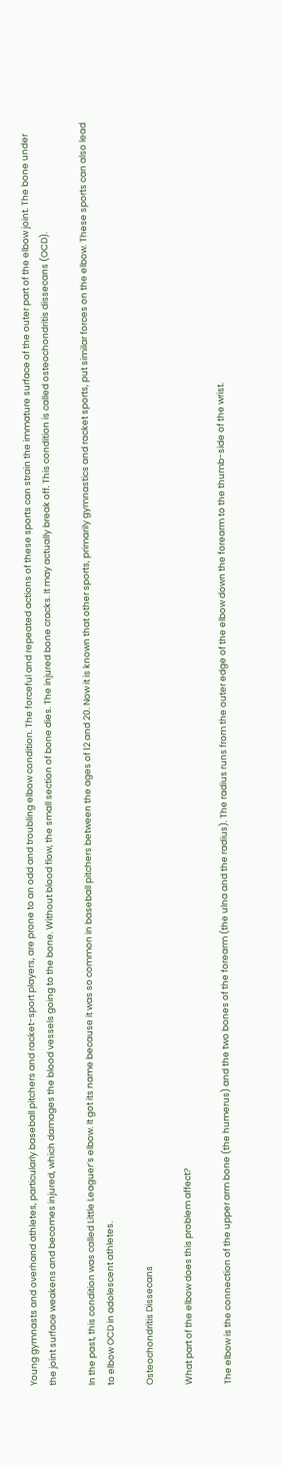Young gymnasts and overhand athletes, particularly baseball pitchers and racket-sport players, are prone to an odd and troubling elbow condition. The forceful and repeated actions of these sports can strain the immature surface of the outer part of the elbow joint. The bone under the joint surface weakens and becomes injured, which damages the blood vessels going to the bone. Without blood flow, the small section of bone dies. The injured bone cracks. It may actually break off. This condition is called osteochondritis dissecans (OCD).

In the past, this condition was called Little Leaguer’s elbow. It got its name because it was so common in baseball pitchers between the ages of 12 and 20. Now it is known that other sports, primarily gymnastics and racket sports, put similar forces on the elbow. These sports can also lead to elbow OCD in adolescent athletes.

Osteochondritis Dissecans

What part of the elbow does this problem affect?

The elbow is the connection of the upper arm bone (the humerus) and the two bones of the forearm (the ulna and the radius). The radius runs from the outer edge of the elbow down the forearm to the thumb-side of the wrist.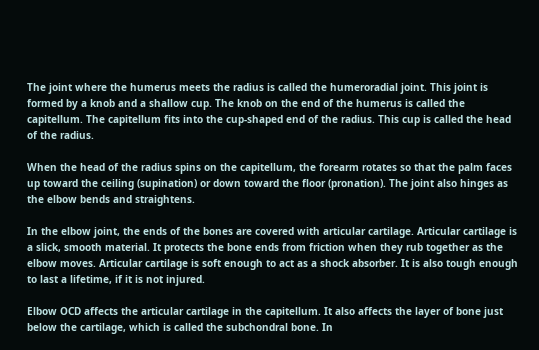The joint where the humerus meets the radius is called the humeroradial joint. This joint is formed by a knob and a shallow cup. The knob on the end of the humerus is called the capitellum. The capitellum fits into the cup-shaped end of the radius. This cup is called the head of the radius.

When the head of the radius spins on the capitellum, the forearm rotates so that the palm faces up toward the ceiling (supination) or down toward the floor (pronation). The joint also hinges as the elbow bends and straightens.

In the elbow joint, the ends of the bones are covered with articular cartilage. Articular cartilage is a slick, smooth material. It protects the bone ends from friction when they rub together as the elbow moves. Articular cartilage is soft enough to act as a shock absorber. It is also tough enough to last a lifetime, if it is not injured.

Elbow OCD affects the articular cartilage in the capitellum. It also affects the layer of bone just below the cartilage, which is called the subchondral bone. In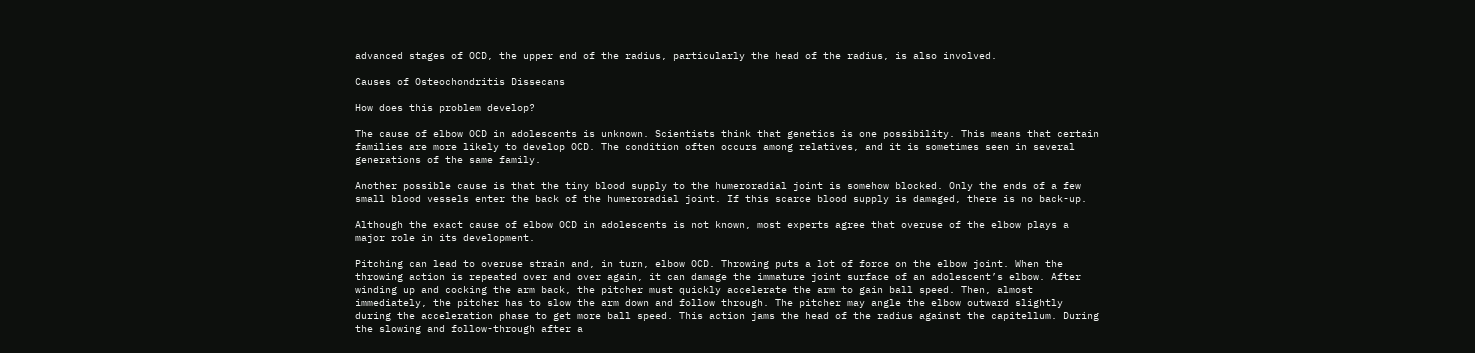advanced stages of OCD, the upper end of the radius, particularly the head of the radius, is also involved.

Causes of Osteochondritis Dissecans

How does this problem develop?

The cause of elbow OCD in adolescents is unknown. Scientists think that genetics is one possibility. This means that certain families are more likely to develop OCD. The condition often occurs among relatives, and it is sometimes seen in several generations of the same family.

Another possible cause is that the tiny blood supply to the humeroradial joint is somehow blocked. Only the ends of a few small blood vessels enter the back of the humeroradial joint. If this scarce blood supply is damaged, there is no back-up.

Although the exact cause of elbow OCD in adolescents is not known, most experts agree that overuse of the elbow plays a major role in its development.

Pitching can lead to overuse strain and, in turn, elbow OCD. Throwing puts a lot of force on the elbow joint. When the throwing action is repeated over and over again, it can damage the immature joint surface of an adolescent’s elbow. After winding up and cocking the arm back, the pitcher must quickly accelerate the arm to gain ball speed. Then, almost immediately, the pitcher has to slow the arm down and follow through. The pitcher may angle the elbow outward slightly during the acceleration phase to get more ball speed. This action jams the head of the radius against the capitellum. During the slowing and follow-through after a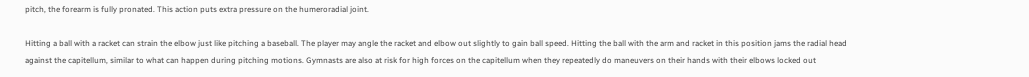pitch, the forearm is fully pronated. This action puts extra pressure on the humeroradial joint.

Hitting a ball with a racket can strain the elbow just like pitching a baseball. The player may angle the racket and elbow out slightly to gain ball speed. Hitting the ball with the arm and racket in this position jams the radial head against the capitellum, similar to what can happen during pitching motions. Gymnasts are also at risk for high forces on the capitellum when they repeatedly do maneuvers on their hands with their elbows locked out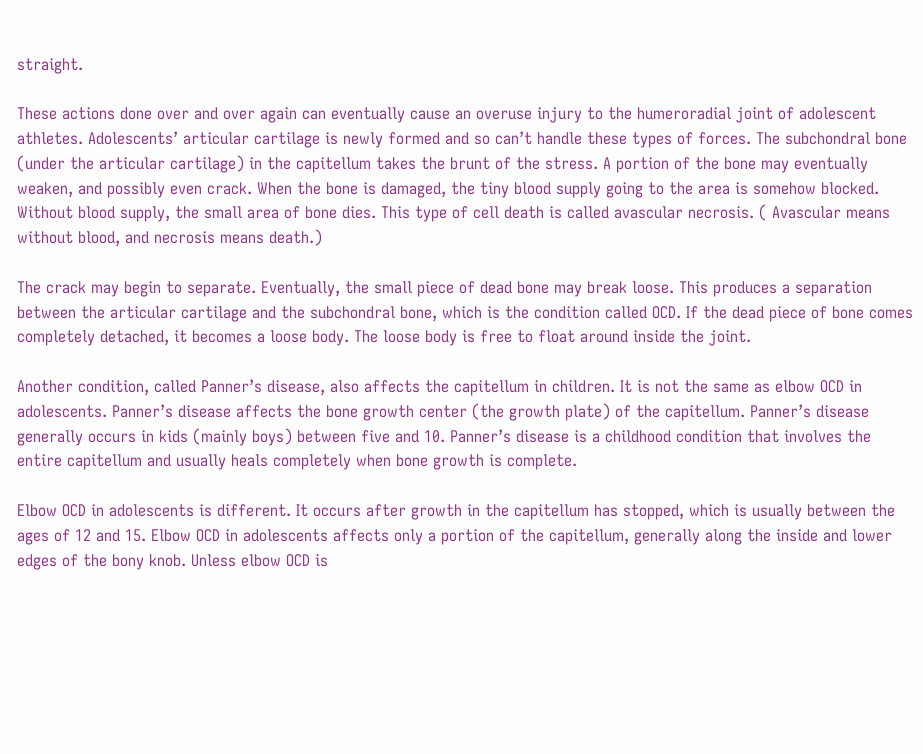straight.

These actions done over and over again can eventually cause an overuse injury to the humeroradial joint of adolescent athletes. Adolescents’ articular cartilage is newly formed and so can’t handle these types of forces. The subchondral bone (under the articular cartilage) in the capitellum takes the brunt of the stress. A portion of the bone may eventually weaken, and possibly even crack. When the bone is damaged, the tiny blood supply going to the area is somehow blocked. Without blood supply, the small area of bone dies. This type of cell death is called avascular necrosis. ( Avascular means without blood, and necrosis means death.)

The crack may begin to separate. Eventually, the small piece of dead bone may break loose. This produces a separation between the articular cartilage and the subchondral bone, which is the condition called OCD. If the dead piece of bone comes completely detached, it becomes a loose body. The loose body is free to float around inside the joint.

Another condition, called Panner’s disease, also affects the capitellum in children. It is not the same as elbow OCD in adolescents. Panner’s disease affects the bone growth center (the growth plate) of the capitellum. Panner’s disease generally occurs in kids (mainly boys) between five and 10. Panner’s disease is a childhood condition that involves the entire capitellum and usually heals completely when bone growth is complete.

Elbow OCD in adolescents is different. It occurs after growth in the capitellum has stopped, which is usually between the ages of 12 and 15. Elbow OCD in adolescents affects only a portion of the capitellum, generally along the inside and lower edges of the bony knob. Unless elbow OCD is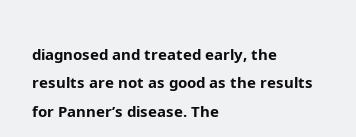diagnosed and treated early, the results are not as good as the results for Panner’s disease. The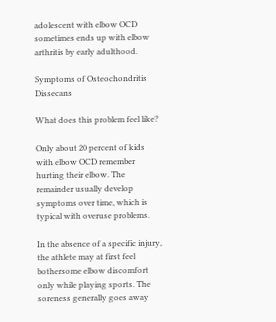adolescent with elbow OCD sometimes ends up with elbow arthritis by early adulthood.

Symptoms of Osteochondritis Dissecans

What does this problem feel like?

Only about 20 percent of kids with elbow OCD remember hurting their elbow. The remainder usually develop symptoms over time, which is typical with overuse problems.

In the absence of a specific injury, the athlete may at first feel bothersome elbow discomfort only while playing sports. The soreness generally goes away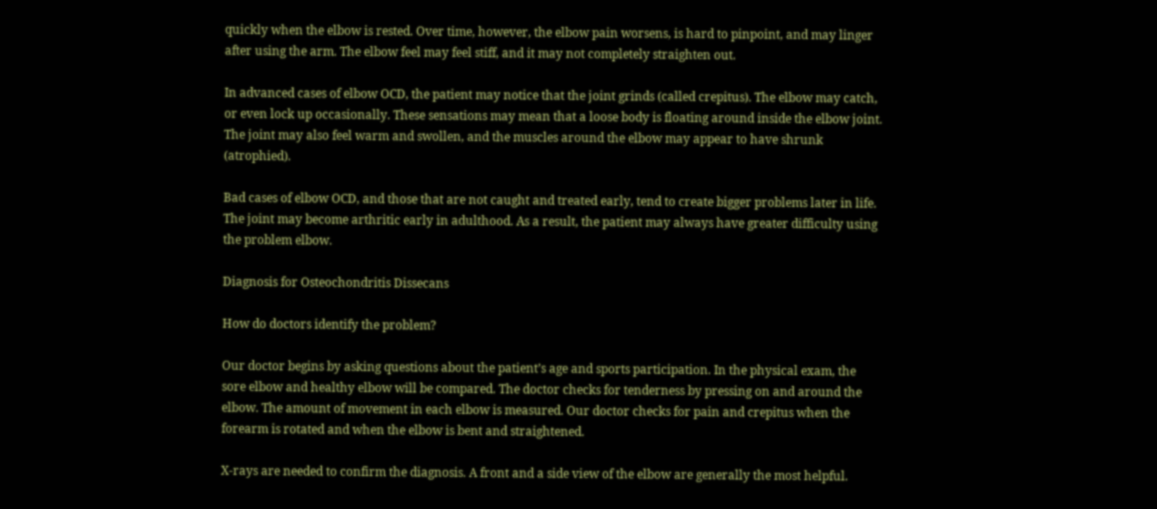quickly when the elbow is rested. Over time, however, the elbow pain worsens, is hard to pinpoint, and may linger after using the arm. The elbow feel may feel stiff, and it may not completely straighten out.

In advanced cases of elbow OCD, the patient may notice that the joint grinds (called crepitus). The elbow may catch, or even lock up occasionally. These sensations may mean that a loose body is floating around inside the elbow joint. The joint may also feel warm and swollen, and the muscles around the elbow may appear to have shrunk (atrophied).

Bad cases of elbow OCD, and those that are not caught and treated early, tend to create bigger problems later in life. The joint may become arthritic early in adulthood. As a result, the patient may always have greater difficulty using the problem elbow.

Diagnosis for Osteochondritis Dissecans

How do doctors identify the problem?

Our doctor begins by asking questions about the patient’s age and sports participation. In the physical exam, the sore elbow and healthy elbow will be compared. The doctor checks for tenderness by pressing on and around the elbow. The amount of movement in each elbow is measured. Our doctor checks for pain and crepitus when the forearm is rotated and when the elbow is bent and straightened.

X-rays are needed to confirm the diagnosis. A front and a side view of the elbow are generally the most helpful.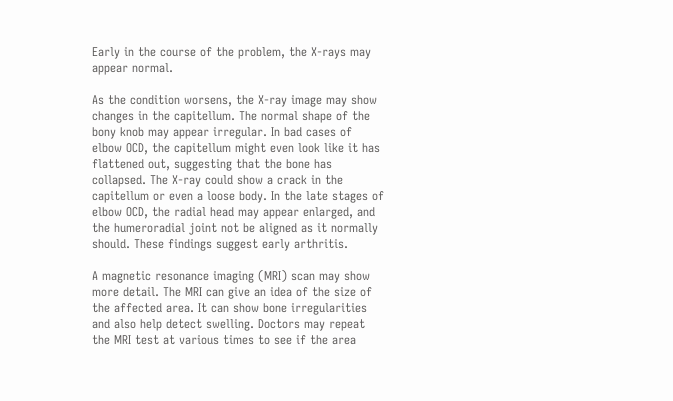Early in the course of the problem, the X-rays may appear normal.

As the condition worsens, the X-ray image may show changes in the capitellum. The normal shape of the bony knob may appear irregular. In bad cases of elbow OCD, the capitellum might even look like it has flattened out, suggesting that the bone has collapsed. The X-ray could show a crack in the capitellum or even a loose body. In the late stages of elbow OCD, the radial head may appear enlarged, and the humeroradial joint not be aligned as it normally should. These findings suggest early arthritis.

A magnetic resonance imaging (MRI) scan may show more detail. The MRI can give an idea of the size of the affected area. It can show bone irregularities and also help detect swelling. Doctors may repeat the MRI test at various times to see if the area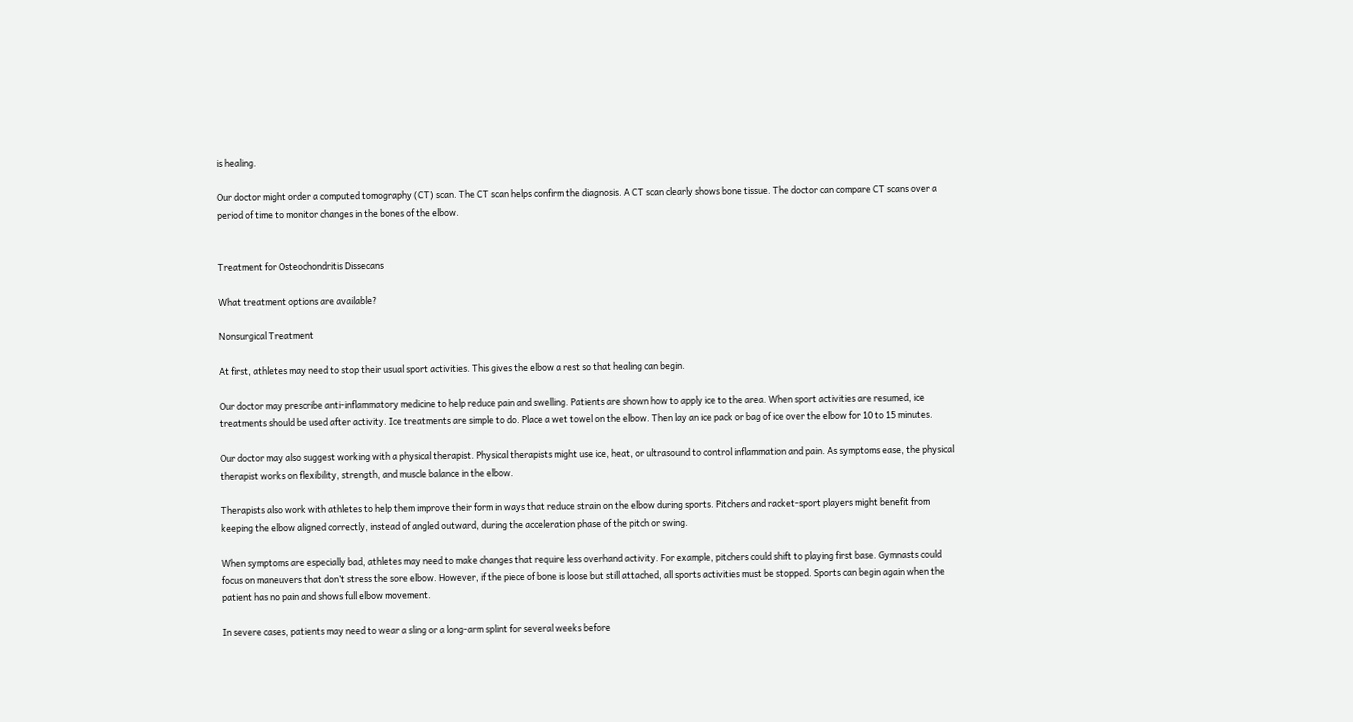is healing.

Our doctor might order a computed tomography (CT) scan. The CT scan helps confirm the diagnosis. A CT scan clearly shows bone tissue. The doctor can compare CT scans over a period of time to monitor changes in the bones of the elbow.


Treatment for Osteochondritis Dissecans

What treatment options are available?

Nonsurgical Treatment

At first, athletes may need to stop their usual sport activities. This gives the elbow a rest so that healing can begin.

Our doctor may prescribe anti-inflammatory medicine to help reduce pain and swelling. Patients are shown how to apply ice to the area. When sport activities are resumed, ice treatments should be used after activity. Ice treatments are simple to do. Place a wet towel on the elbow. Then lay an ice pack or bag of ice over the elbow for 10 to 15 minutes.

Our doctor may also suggest working with a physical therapist. Physical therapists might use ice, heat, or ultrasound to control inflammation and pain. As symptoms ease, the physical therapist works on flexibility, strength, and muscle balance in the elbow.

Therapists also work with athletes to help them improve their form in ways that reduce strain on the elbow during sports. Pitchers and racket-sport players might benefit from keeping the elbow aligned correctly, instead of angled outward, during the acceleration phase of the pitch or swing.

When symptoms are especially bad, athletes may need to make changes that require less overhand activity. For example, pitchers could shift to playing first base. Gymnasts could focus on maneuvers that don’t stress the sore elbow. However, if the piece of bone is loose but still attached, all sports activities must be stopped. Sports can begin again when the patient has no pain and shows full elbow movement.

In severe cases, patients may need to wear a sling or a long-arm splint for several weeks before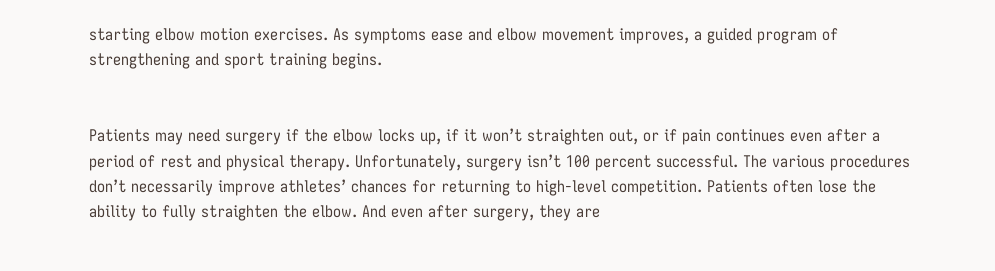starting elbow motion exercises. As symptoms ease and elbow movement improves, a guided program of strengthening and sport training begins.


Patients may need surgery if the elbow locks up, if it won’t straighten out, or if pain continues even after a period of rest and physical therapy. Unfortunately, surgery isn’t 100 percent successful. The various procedures don’t necessarily improve athletes’ chances for returning to high-level competition. Patients often lose the ability to fully straighten the elbow. And even after surgery, they are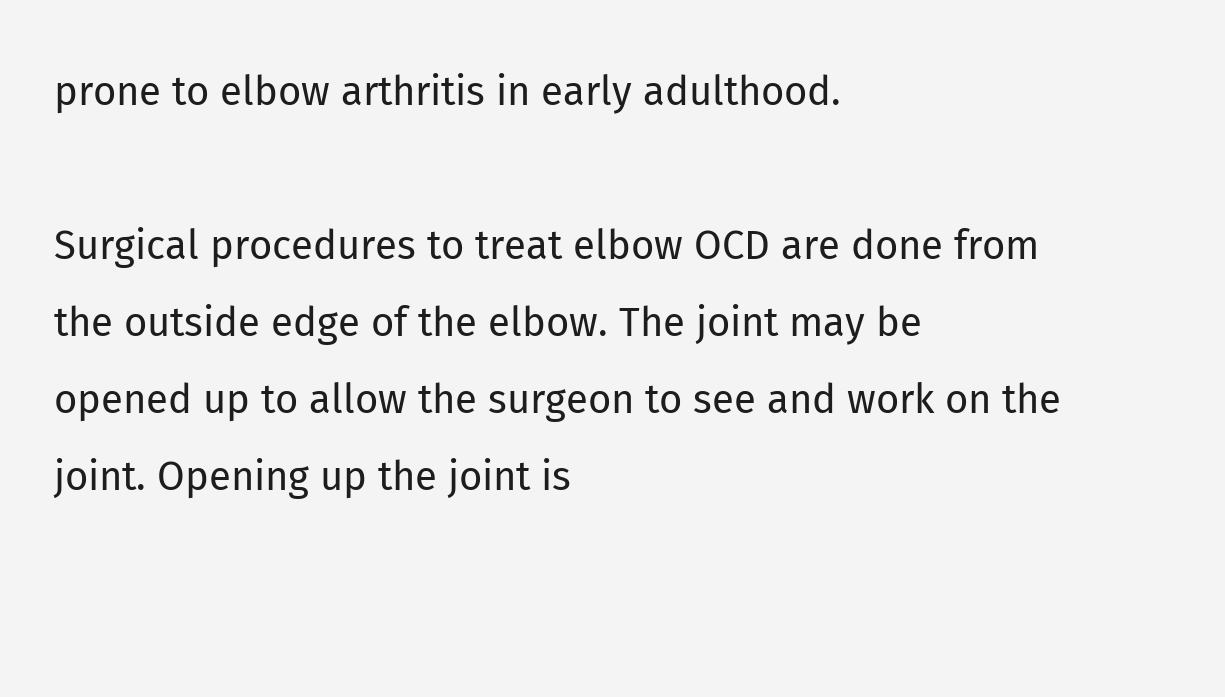prone to elbow arthritis in early adulthood.

Surgical procedures to treat elbow OCD are done from the outside edge of the elbow. The joint may be opened up to allow the surgeon to see and work on the joint. Opening up the joint is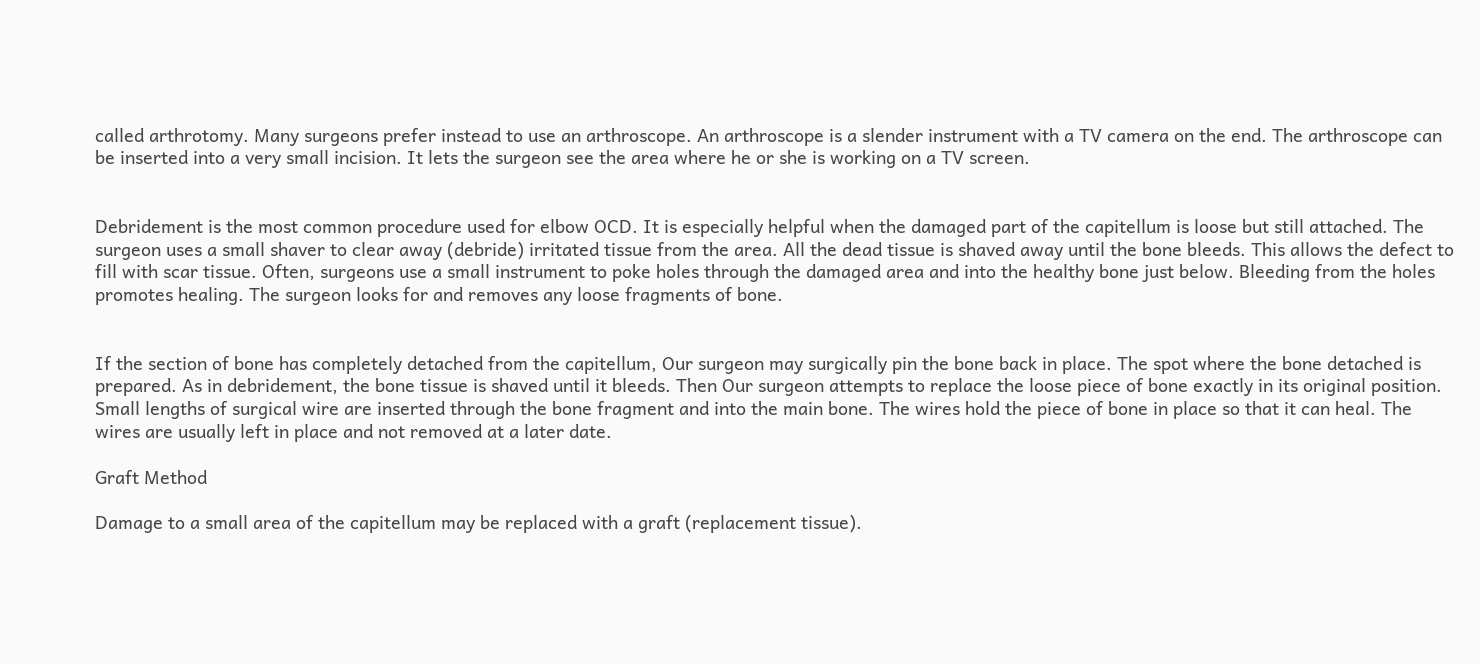called arthrotomy. Many surgeons prefer instead to use an arthroscope. An arthroscope is a slender instrument with a TV camera on the end. The arthroscope can be inserted into a very small incision. It lets the surgeon see the area where he or she is working on a TV screen.


Debridement is the most common procedure used for elbow OCD. It is especially helpful when the damaged part of the capitellum is loose but still attached. The surgeon uses a small shaver to clear away (debride) irritated tissue from the area. All the dead tissue is shaved away until the bone bleeds. This allows the defect to fill with scar tissue. Often, surgeons use a small instrument to poke holes through the damaged area and into the healthy bone just below. Bleeding from the holes promotes healing. The surgeon looks for and removes any loose fragments of bone.


If the section of bone has completely detached from the capitellum, Our surgeon may surgically pin the bone back in place. The spot where the bone detached is prepared. As in debridement, the bone tissue is shaved until it bleeds. Then Our surgeon attempts to replace the loose piece of bone exactly in its original position. Small lengths of surgical wire are inserted through the bone fragment and into the main bone. The wires hold the piece of bone in place so that it can heal. The wires are usually left in place and not removed at a later date.

Graft Method

Damage to a small area of the capitellum may be replaced with a graft (replacement tissue).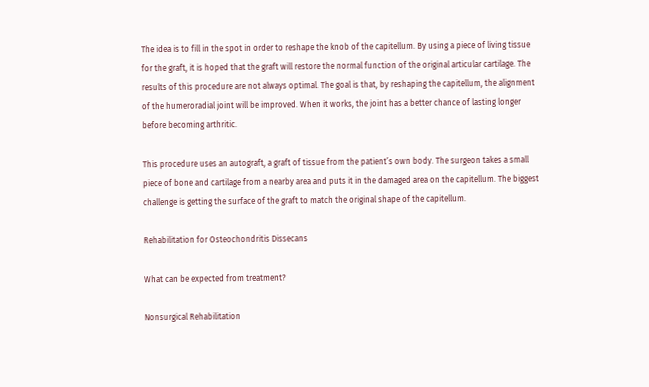The idea is to fill in the spot in order to reshape the knob of the capitellum. By using a piece of living tissue for the graft, it is hoped that the graft will restore the normal function of the original articular cartilage. The results of this procedure are not always optimal. The goal is that, by reshaping the capitellum, the alignment of the humeroradial joint will be improved. When it works, the joint has a better chance of lasting longer before becoming arthritic.

This procedure uses an autograft, a graft of tissue from the patient’s own body. The surgeon takes a small piece of bone and cartilage from a nearby area and puts it in the damaged area on the capitellum. The biggest challenge is getting the surface of the graft to match the original shape of the capitellum.

Rehabilitation for Osteochondritis Dissecans

What can be expected from treatment?

Nonsurgical Rehabilitation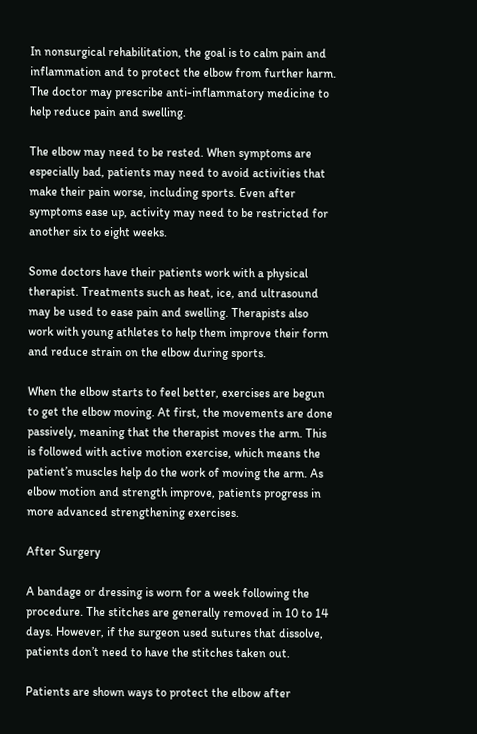In nonsurgical rehabilitation, the goal is to calm pain and inflammation and to protect the elbow from further harm. The doctor may prescribe anti-inflammatory medicine to help reduce pain and swelling.

The elbow may need to be rested. When symptoms are especially bad, patients may need to avoid activities that make their pain worse, including sports. Even after symptoms ease up, activity may need to be restricted for another six to eight weeks.

Some doctors have their patients work with a physical therapist. Treatments such as heat, ice, and ultrasound may be used to ease pain and swelling. Therapists also work with young athletes to help them improve their form and reduce strain on the elbow during sports.

When the elbow starts to feel better, exercises are begun to get the elbow moving. At first, the movements are done passively, meaning that the therapist moves the arm. This is followed with active motion exercise, which means the patient’s muscles help do the work of moving the arm. As elbow motion and strength improve, patients progress in more advanced strengthening exercises.

After Surgery

A bandage or dressing is worn for a week following the procedure. The stitches are generally removed in 10 to 14 days. However, if the surgeon used sutures that dissolve, patients don’t need to have the stitches taken out.

Patients are shown ways to protect the elbow after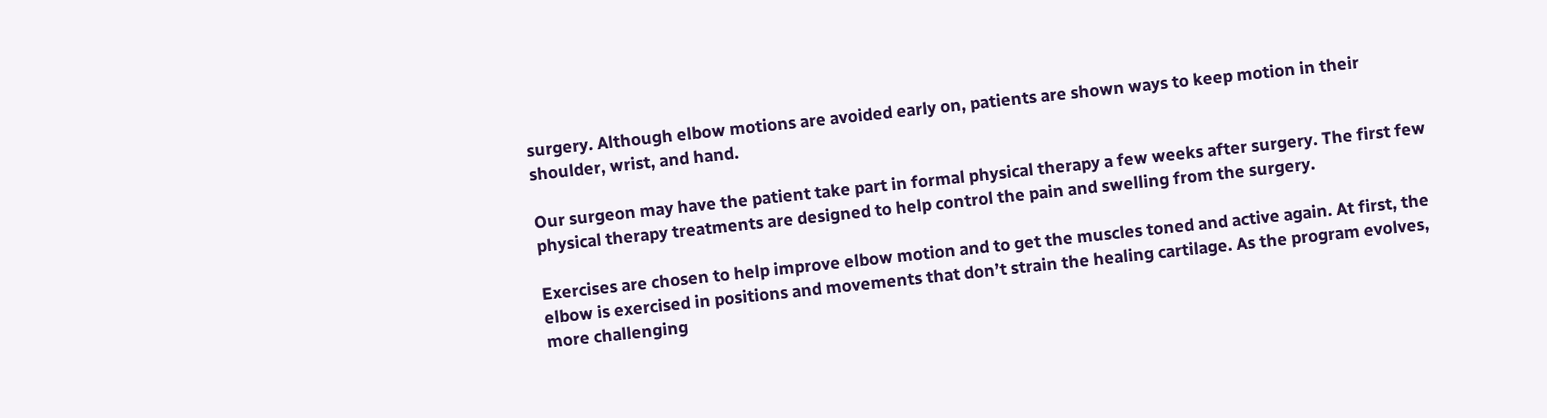surgery. Although elbow motions are avoided early on, patients are shown ways to keep motion in their shoulder, wrist, and hand.

Our surgeon may have the patient take part in formal physical therapy a few weeks after surgery. The first few physical therapy treatments are designed to help control the pain and swelling from the surgery.

Exercises are chosen to help improve elbow motion and to get the muscles toned and active again. At first, the elbow is exercised in positions and movements that don’t strain the healing cartilage. As the program evolves, more challenging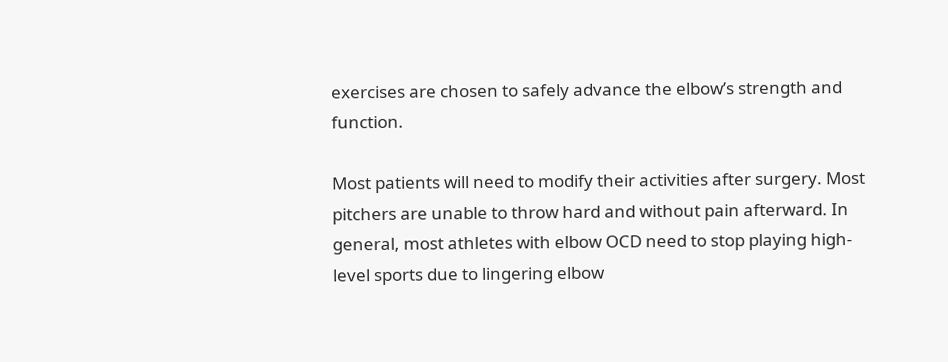exercises are chosen to safely advance the elbow’s strength and function.

Most patients will need to modify their activities after surgery. Most pitchers are unable to throw hard and without pain afterward. In general, most athletes with elbow OCD need to stop playing high-level sports due to lingering elbow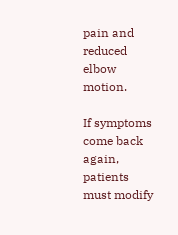pain and reduced elbow motion.

If symptoms come back again, patients must modify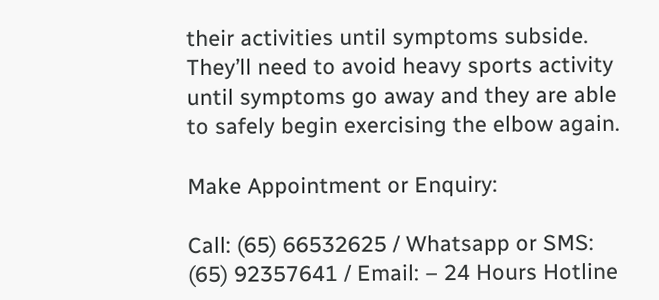their activities until symptoms subside. They’ll need to avoid heavy sports activity until symptoms go away and they are able to safely begin exercising the elbow again.

Make Appointment or Enquiry:

Call: (65) 66532625 / Whatsapp or SMS: (65) 92357641 / Email: – 24 Hours Hotline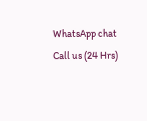WhatsApp chat
Call us (24 Hrs)